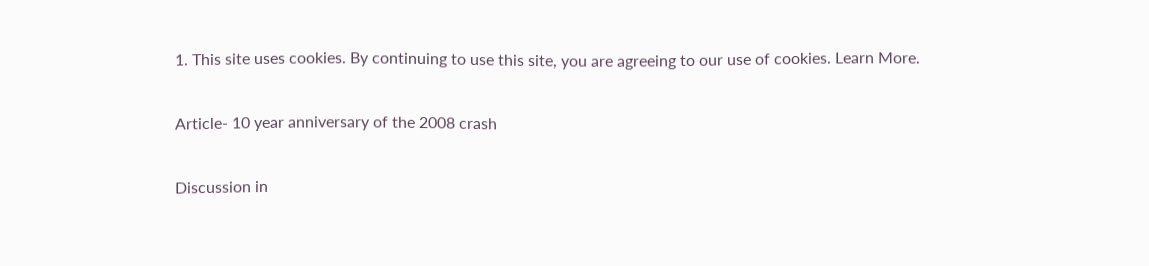1. This site uses cookies. By continuing to use this site, you are agreeing to our use of cookies. Learn More.

Article- 10 year anniversary of the 2008 crash

Discussion in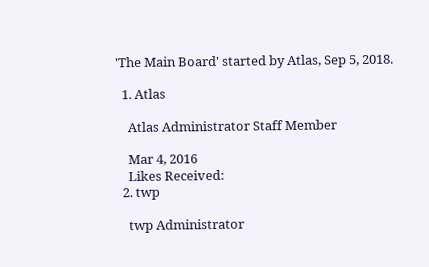'The Main Board' started by Atlas, Sep 5, 2018.

  1. Atlas

    Atlas Administrator Staff Member

    Mar 4, 2016
    Likes Received:
  2. twp

    twp Administrator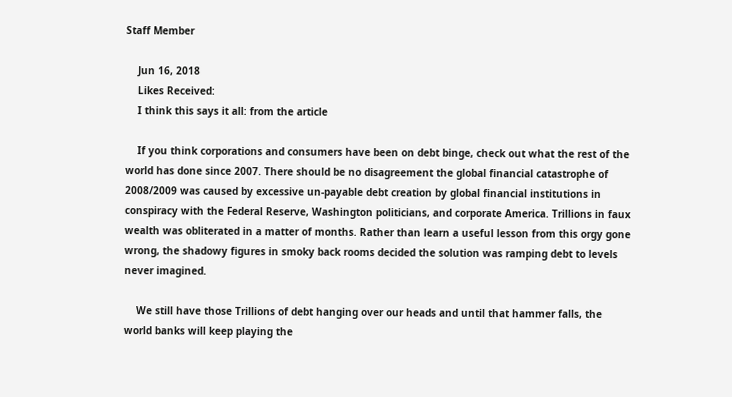Staff Member

    Jun 16, 2018
    Likes Received:
    I think this says it all: from the article

    If you think corporations and consumers have been on debt binge, check out what the rest of the world has done since 2007. There should be no disagreement the global financial catastrophe of 2008/2009 was caused by excessive un-payable debt creation by global financial institutions in conspiracy with the Federal Reserve, Washington politicians, and corporate America. Trillions in faux wealth was obliterated in a matter of months. Rather than learn a useful lesson from this orgy gone wrong, the shadowy figures in smoky back rooms decided the solution was ramping debt to levels never imagined.

    We still have those Trillions of debt hanging over our heads and until that hammer falls, the world banks will keep playing the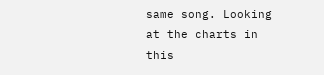same song. Looking at the charts in this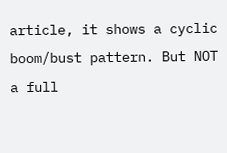article, it shows a cyclic boom/bust pattern. But NOT a full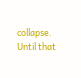collapse. Until that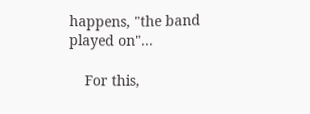happens, "the band played on"...

    For this,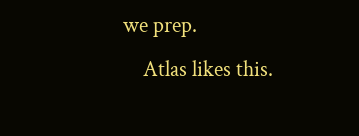we prep.
    Atlas likes this.